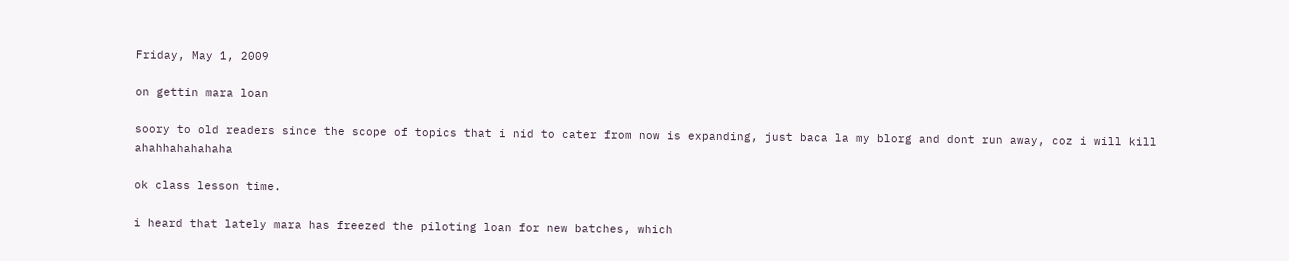Friday, May 1, 2009

on gettin mara loan

soory to old readers since the scope of topics that i nid to cater from now is expanding, just baca la my blorg and dont run away, coz i will kill ahahhahahahaha

ok class lesson time.

i heard that lately mara has freezed the piloting loan for new batches, which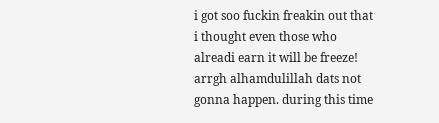i got soo fuckin freakin out that i thought even those who alreadi earn it will be freeze! arrgh alhamdulillah dats not gonna happen. during this time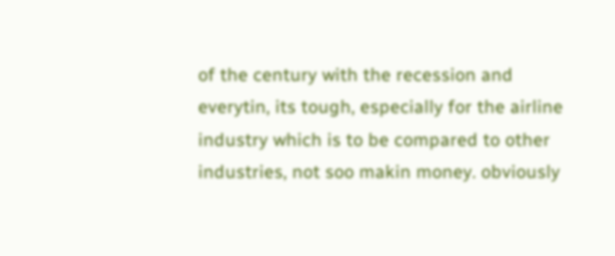of the century with the recession and everytin, its tough, especially for the airline industry which is to be compared to other industries, not soo makin money. obviously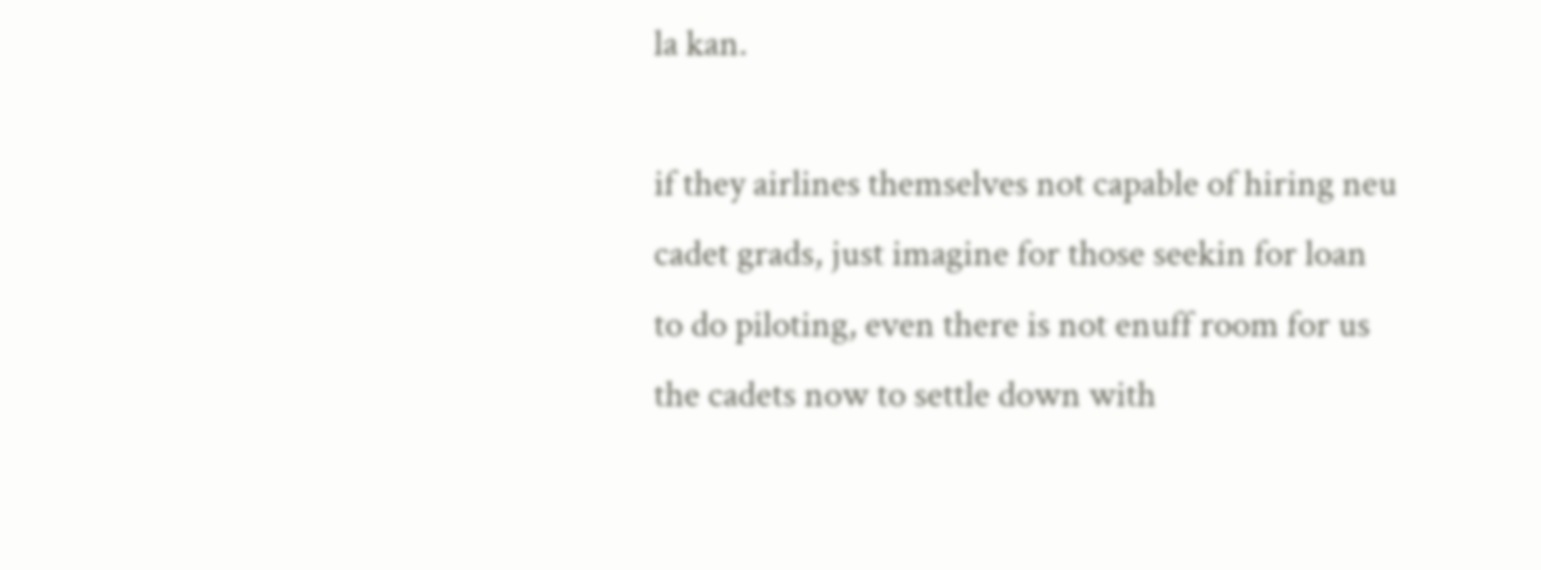la kan.

if they airlines themselves not capable of hiring neu cadet grads, just imagine for those seekin for loan to do piloting, even there is not enuff room for us the cadets now to settle down with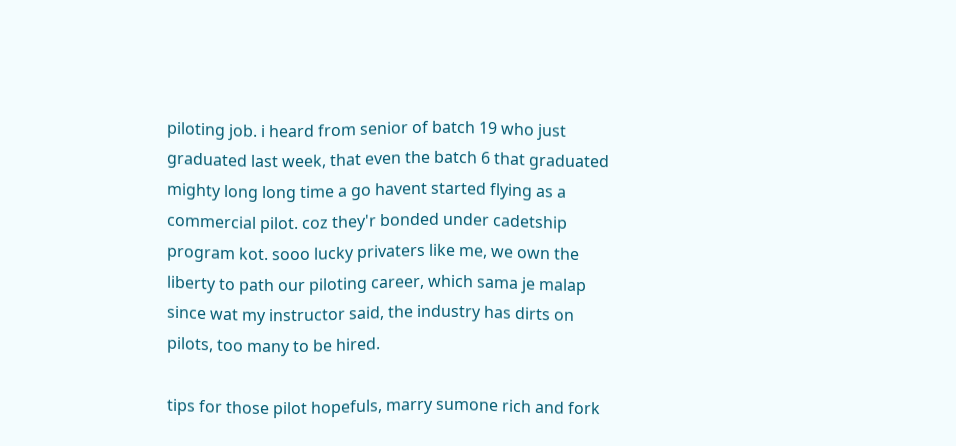piloting job. i heard from senior of batch 19 who just graduated last week, that even the batch 6 that graduated mighty long long time a go havent started flying as a commercial pilot. coz they'r bonded under cadetship program kot. sooo lucky privaters like me, we own the liberty to path our piloting career, which sama je malap since wat my instructor said, the industry has dirts on pilots, too many to be hired.

tips for those pilot hopefuls, marry sumone rich and fork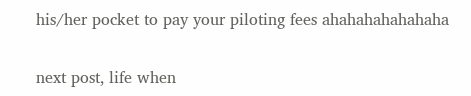his/her pocket to pay your piloting fees ahahahahahahaha

next post, life when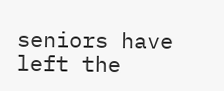seniors have left the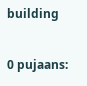building

0 pujaans: